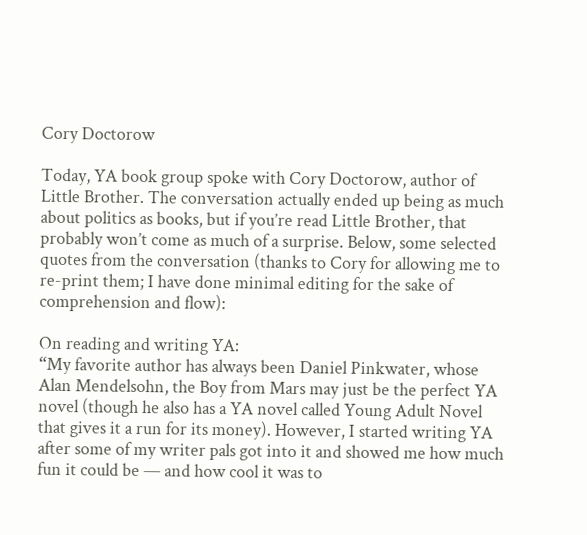Cory Doctorow

Today, YA book group spoke with Cory Doctorow, author of Little Brother. The conversation actually ended up being as much about politics as books, but if you’re read Little Brother, that probably won’t come as much of a surprise. Below, some selected quotes from the conversation (thanks to Cory for allowing me to re-print them; I have done minimal editing for the sake of comprehension and flow):

On reading and writing YA:
“My favorite author has always been Daniel Pinkwater, whose Alan Mendelsohn, the Boy from Mars may just be the perfect YA novel (though he also has a YA novel called Young Adult Novel that gives it a run for its money). However, I started writing YA after some of my writer pals got into it and showed me how much fun it could be — and how cool it was to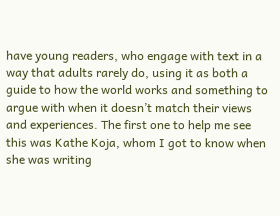have young readers, who engage with text in a way that adults rarely do, using it as both a guide to how the world works and something to argue with when it doesn’t match their views and experiences. The first one to help me see this was Kathe Koja, whom I got to know when she was writing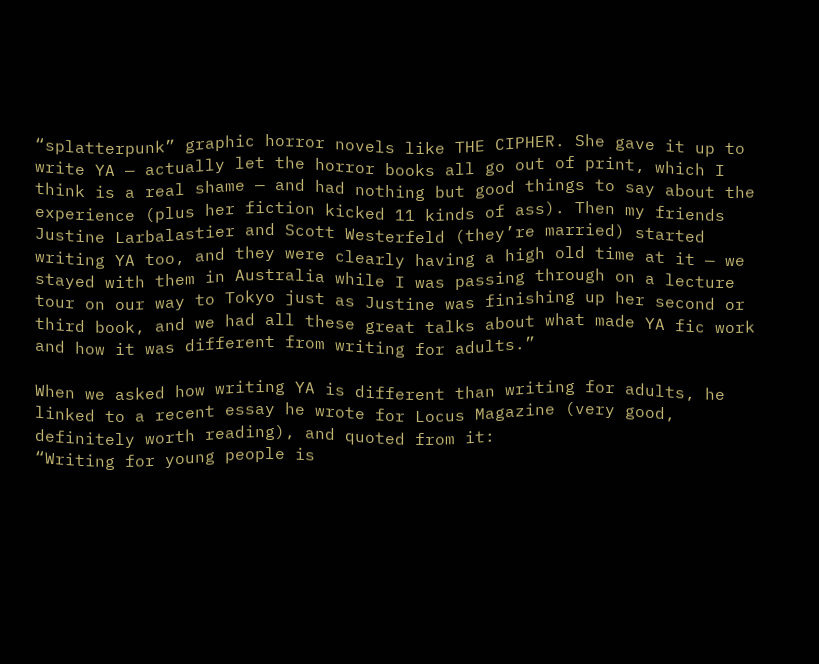“splatterpunk” graphic horror novels like THE CIPHER. She gave it up to write YA — actually let the horror books all go out of print, which I think is a real shame — and had nothing but good things to say about the experience (plus her fiction kicked 11 kinds of ass). Then my friends Justine Larbalastier and Scott Westerfeld (they’re married) started writing YA too, and they were clearly having a high old time at it — we stayed with them in Australia while I was passing through on a lecture tour on our way to Tokyo just as Justine was finishing up her second or third book, and we had all these great talks about what made YA fic work and how it was different from writing for adults.”

When we asked how writing YA is different than writing for adults, he linked to a recent essay he wrote for Locus Magazine (very good, definitely worth reading), and quoted from it:
“Writing for young people is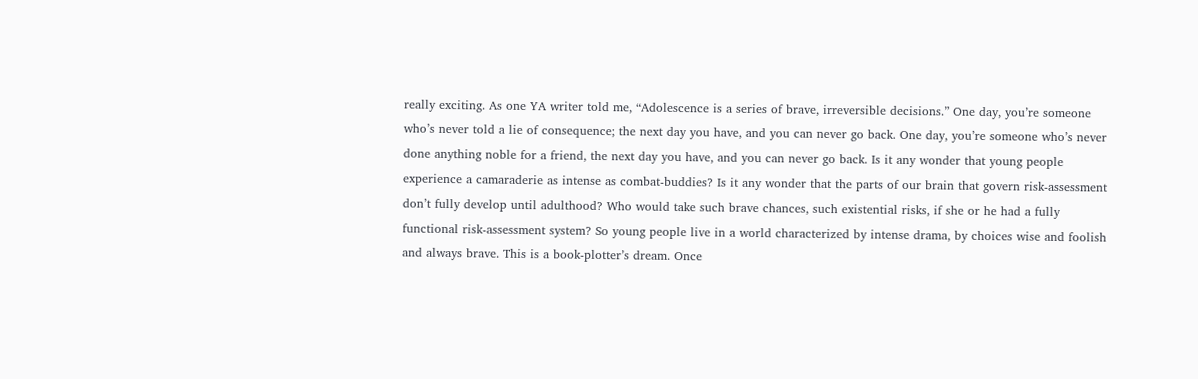really exciting. As one YA writer told me, “Adolescence is a series of brave, irreversible decisions.” One day, you’re someone who’s never told a lie of consequence; the next day you have, and you can never go back. One day, you’re someone who’s never done anything noble for a friend, the next day you have, and you can never go back. Is it any wonder that young people experience a camaraderie as intense as combat-buddies? Is it any wonder that the parts of our brain that govern risk-assessment don’t fully develop until adulthood? Who would take such brave chances, such existential risks, if she or he had a fully functional risk-assessment system? So young people live in a world characterized by intense drama, by choices wise and foolish and always brave. This is a book-plotter’s dream. Once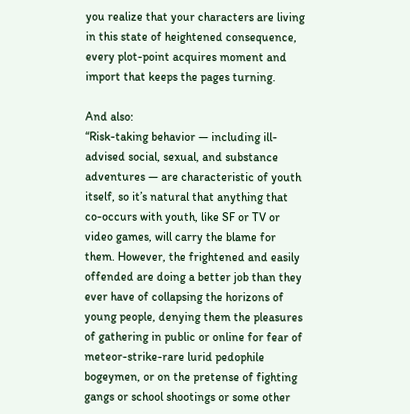you realize that your characters are living in this state of heightened consequence, every plot-point acquires moment and import that keeps the pages turning.

And also:
“Risk-taking behavior — including ill-advised social, sexual, and substance adventures — are characteristic of youth itself, so it’s natural that anything that co-occurs with youth, like SF or TV or video games, will carry the blame for them. However, the frightened and easily offended are doing a better job than they ever have of collapsing the horizons of young people, denying them the pleasures of gathering in public or online for fear of meteor-strike-rare lurid pedophile bogeymen, or on the pretense of fighting gangs or school shootings or some other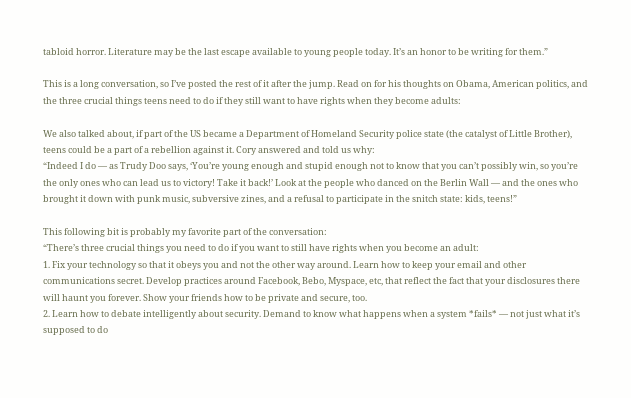tabloid horror. Literature may be the last escape available to young people today. It’s an honor to be writing for them.”

This is a long conversation, so I’ve posted the rest of it after the jump. Read on for his thoughts on Obama, American politics, and the three crucial things teens need to do if they still want to have rights when they become adults:

We also talked about, if part of the US became a Department of Homeland Security police state (the catalyst of Little Brother), teens could be a part of a rebellion against it. Cory answered and told us why:
“Indeed I do — as Trudy Doo says, ‘You’re young enough and stupid enough not to know that you can’t possibly win, so you’re the only ones who can lead us to victory! Take it back!’ Look at the people who danced on the Berlin Wall — and the ones who brought it down with punk music, subversive zines, and a refusal to participate in the snitch state: kids, teens!”

This following bit is probably my favorite part of the conversation:
“There’s three crucial things you need to do if you want to still have rights when you become an adult:
1. Fix your technology so that it obeys you and not the other way around. Learn how to keep your email and other communications secret. Develop practices around Facebook, Bebo, Myspace, etc, that reflect the fact that your disclosures there will haunt you forever. Show your friends how to be private and secure, too.
2. Learn how to debate intelligently about security. Demand to know what happens when a system *fails* — not just what it’s supposed to do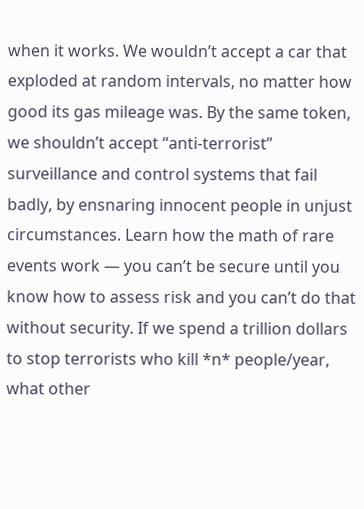when it works. We wouldn’t accept a car that exploded at random intervals, no matter how good its gas mileage was. By the same token, we shouldn’t accept “anti-terrorist” surveillance and control systems that fail badly, by ensnaring innocent people in unjust circumstances. Learn how the math of rare events work — you can’t be secure until you know how to assess risk and you can’t do that without security. If we spend a trillion dollars to stop terrorists who kill *n* people/year, what other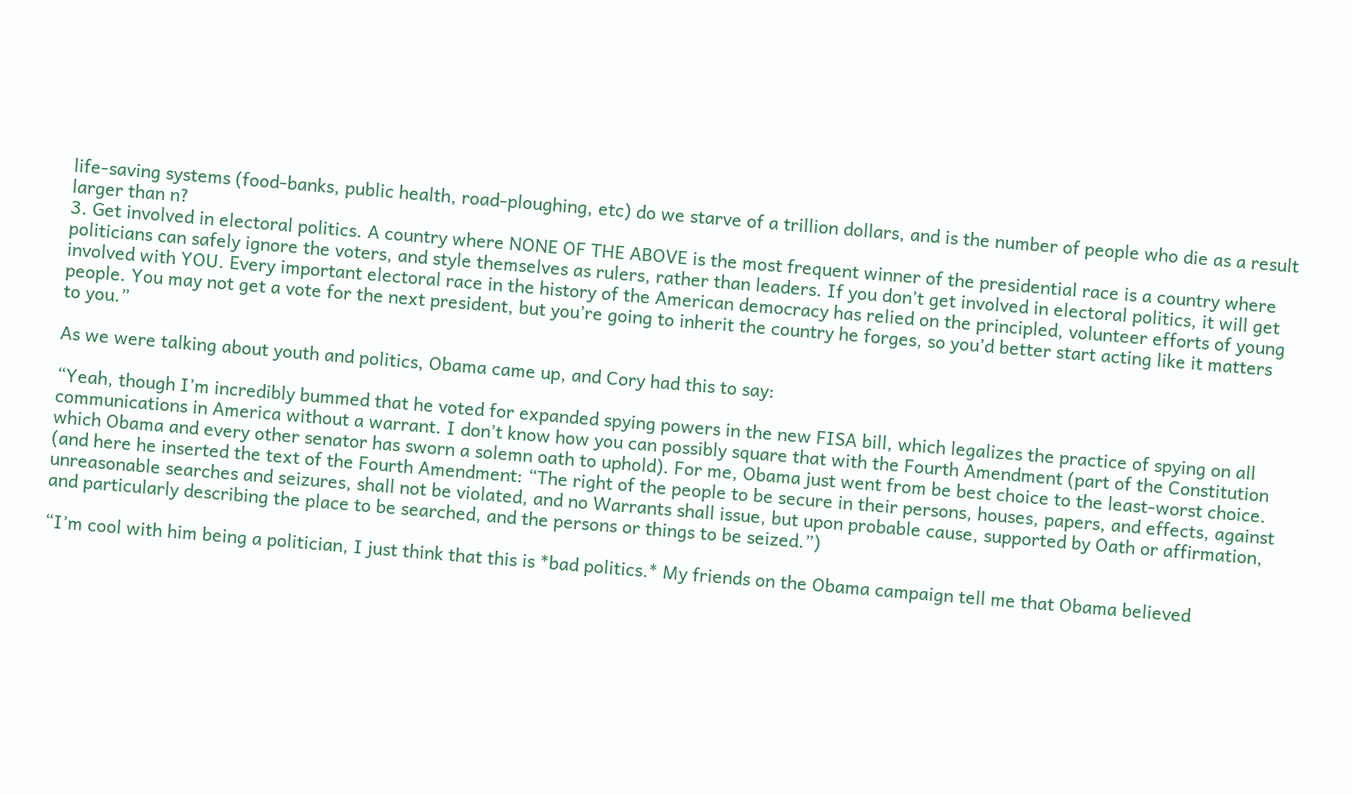life-saving systems (food-banks, public health, road-ploughing, etc) do we starve of a trillion dollars, and is the number of people who die as a result larger than n?
3. Get involved in electoral politics. A country where NONE OF THE ABOVE is the most frequent winner of the presidential race is a country where politicians can safely ignore the voters, and style themselves as rulers, rather than leaders. If you don’t get involved in electoral politics, it will get involved with YOU. Every important electoral race in the history of the American democracy has relied on the principled, volunteer efforts of young people. You may not get a vote for the next president, but you’re going to inherit the country he forges, so you’d better start acting like it matters to you.”

As we were talking about youth and politics, Obama came up, and Cory had this to say:

“Yeah, though I’m incredibly bummed that he voted for expanded spying powers in the new FISA bill, which legalizes the practice of spying on all communications in America without a warrant. I don’t know how you can possibly square that with the Fourth Amendment (part of the Constitution which Obama and every other senator has sworn a solemn oath to uphold). For me, Obama just went from be best choice to the least-worst choice. (and here he inserted the text of the Fourth Amendment: “The right of the people to be secure in their persons, houses, papers, and effects, against unreasonable searches and seizures, shall not be violated, and no Warrants shall issue, but upon probable cause, supported by Oath or affirmation, and particularly describing the place to be searched, and the persons or things to be seized.”)

“I’m cool with him being a politician, I just think that this is *bad politics.* My friends on the Obama campaign tell me that Obama believed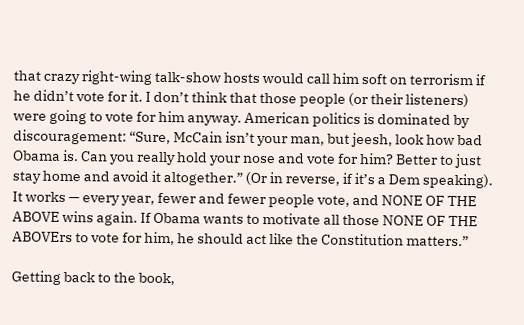that crazy right-wing talk-show hosts would call him soft on terrorism if he didn’t vote for it. I don’t think that those people (or their listeners) were going to vote for him anyway. American politics is dominated by discouragement: “Sure, McCain isn’t your man, but jeesh, look how bad Obama is. Can you really hold your nose and vote for him? Better to just stay home and avoid it altogether.” (Or in reverse, if it’s a Dem speaking). It works — every year, fewer and fewer people vote, and NONE OF THE ABOVE wins again. If Obama wants to motivate all those NONE OF THE ABOVErs to vote for him, he should act like the Constitution matters.”

Getting back to the book,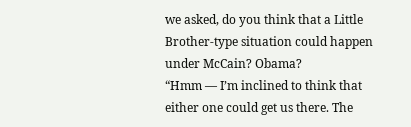we asked, do you think that a Little Brother-type situation could happen under McCain? Obama?
“Hmm — I’m inclined to think that either one could get us there. The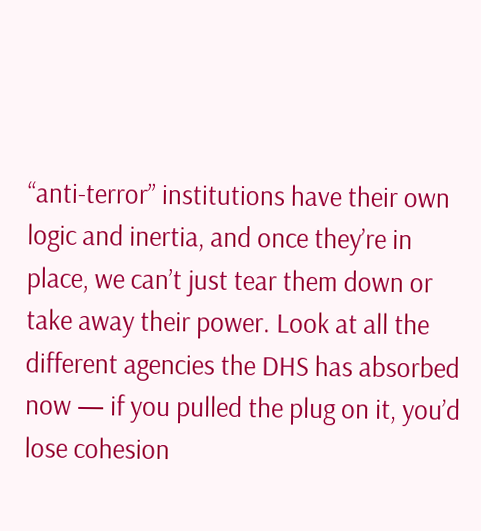“anti-terror” institutions have their own logic and inertia, and once they’re in place, we can’t just tear them down or take away their power. Look at all the different agencies the DHS has absorbed now — if you pulled the plug on it, you’d lose cohesion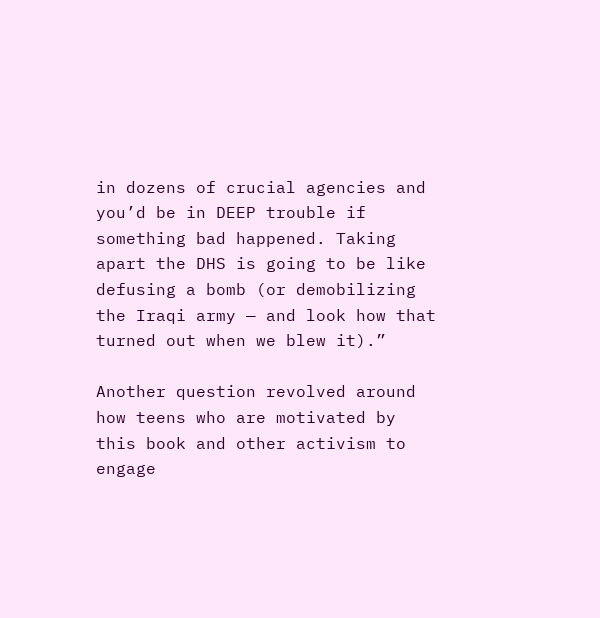in dozens of crucial agencies and you’d be in DEEP trouble if something bad happened. Taking apart the DHS is going to be like defusing a bomb (or demobilizing the Iraqi army — and look how that turned out when we blew it).”

Another question revolved around how teens who are motivated by this book and other activism to engage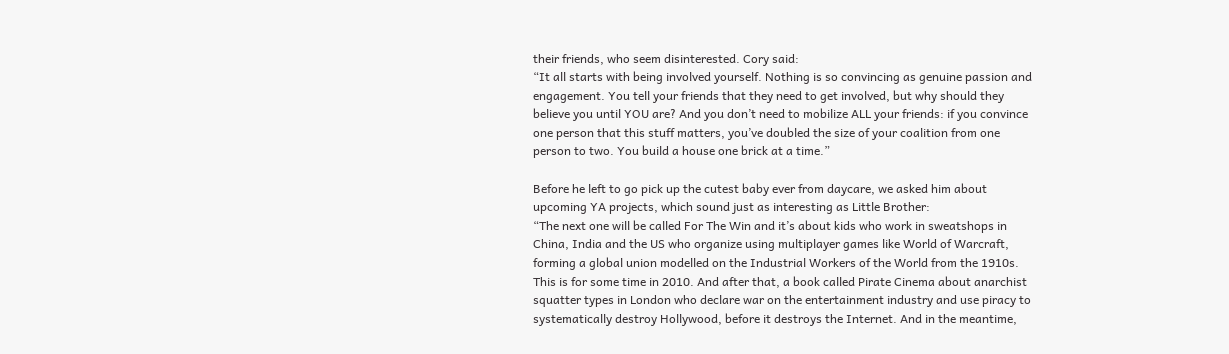their friends, who seem disinterested. Cory said:
“It all starts with being involved yourself. Nothing is so convincing as genuine passion and engagement. You tell your friends that they need to get involved, but why should they believe you until YOU are? And you don’t need to mobilize ALL your friends: if you convince one person that this stuff matters, you’ve doubled the size of your coalition from one person to two. You build a house one brick at a time.”

Before he left to go pick up the cutest baby ever from daycare, we asked him about upcoming YA projects, which sound just as interesting as Little Brother:
“The next one will be called For The Win and it’s about kids who work in sweatshops in China, India and the US who organize using multiplayer games like World of Warcraft, forming a global union modelled on the Industrial Workers of the World from the 1910s. This is for some time in 2010. And after that, a book called Pirate Cinema about anarchist squatter types in London who declare war on the entertainment industry and use piracy to systematically destroy Hollywood, before it destroys the Internet. And in the meantime,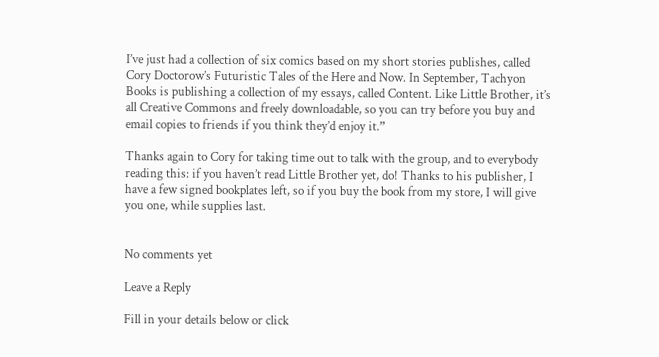I’ve just had a collection of six comics based on my short stories publishes, called Cory Doctorow’s Futuristic Tales of the Here and Now. In September, Tachyon Books is publishing a collection of my essays, called Content. Like Little Brother, it’s all Creative Commons and freely downloadable, so you can try before you buy and email copies to friends if you think they’d enjoy it.”

Thanks again to Cory for taking time out to talk with the group, and to everybody reading this: if you haven’t read Little Brother yet, do! Thanks to his publisher, I have a few signed bookplates left, so if you buy the book from my store, I will give you one, while supplies last.


No comments yet

Leave a Reply

Fill in your details below or click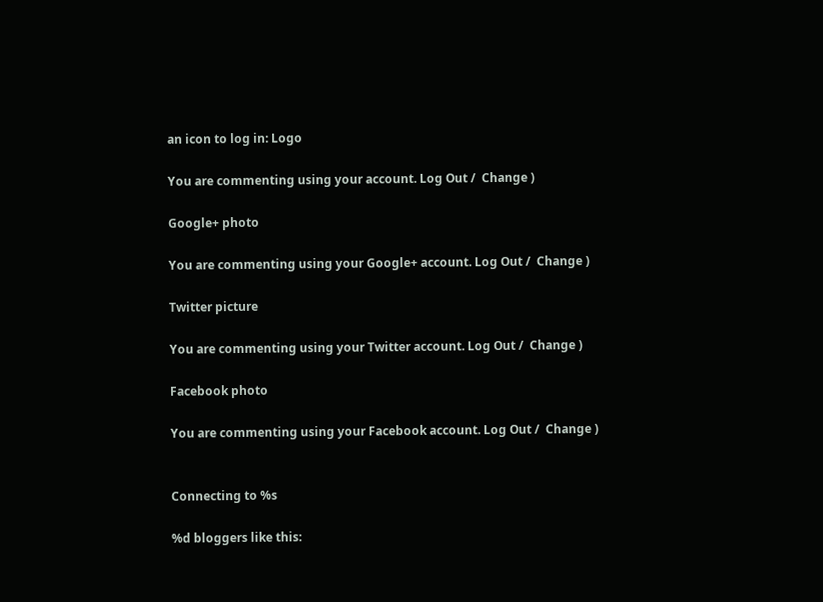an icon to log in: Logo

You are commenting using your account. Log Out /  Change )

Google+ photo

You are commenting using your Google+ account. Log Out /  Change )

Twitter picture

You are commenting using your Twitter account. Log Out /  Change )

Facebook photo

You are commenting using your Facebook account. Log Out /  Change )


Connecting to %s

%d bloggers like this: